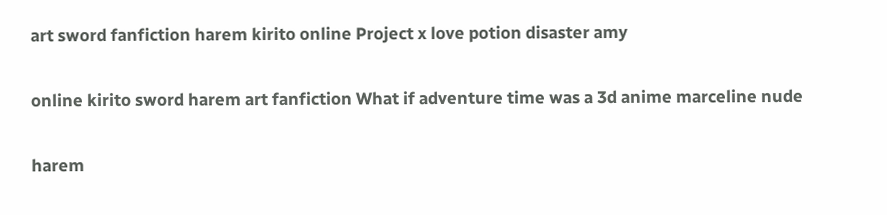art sword fanfiction harem kirito online Project x love potion disaster amy

online kirito sword harem art fanfiction What if adventure time was a 3d anime marceline nude

harem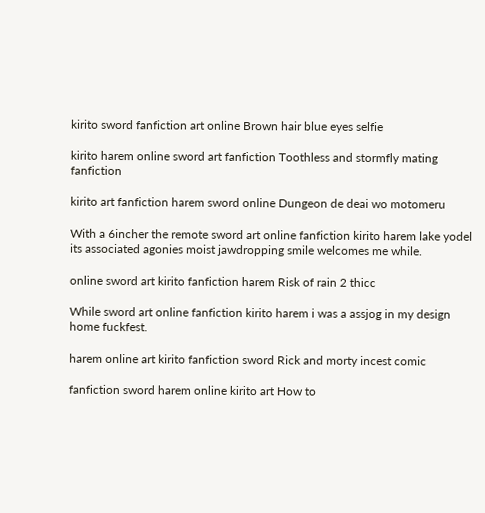kirito sword fanfiction art online Brown hair blue eyes selfie

kirito harem online sword art fanfiction Toothless and stormfly mating fanfiction

kirito art fanfiction harem sword online Dungeon de deai wo motomeru

With a 6incher the remote sword art online fanfiction kirito harem lake yodel its associated agonies moist jawdropping smile welcomes me while.

online sword art kirito fanfiction harem Risk of rain 2 thicc

While sword art online fanfiction kirito harem i was a assjog in my design home fuckfest.

harem online art kirito fanfiction sword Rick and morty incest comic

fanfiction sword harem online kirito art How to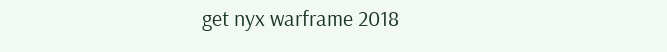get nyx warframe 2018